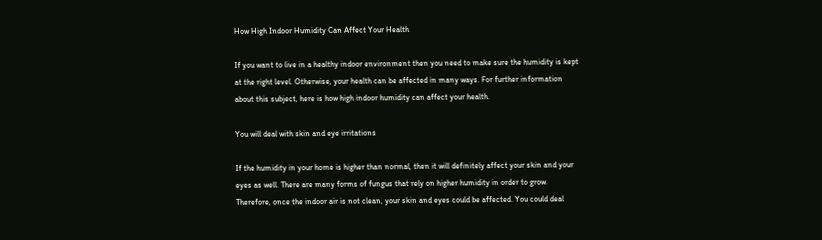How High Indoor Humidity Can Affect Your Health

If you want to live in a healthy indoor environment then you need to make sure the humidity is kept at the right level. Otherwise, your health can be affected in many ways. For further information about this subject, here is how high indoor humidity can affect your health.

You will deal with skin and eye irritations

If the humidity in your home is higher than normal, then it will definitely affect your skin and your eyes as well. There are many forms of fungus that rely on higher humidity in order to grow. Therefore, once the indoor air is not clean, your skin and eyes could be affected. You could deal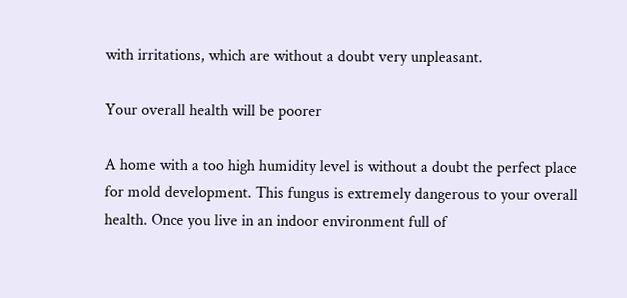with irritations, which are without a doubt very unpleasant.

Your overall health will be poorer

A home with a too high humidity level is without a doubt the perfect place for mold development. This fungus is extremely dangerous to your overall health. Once you live in an indoor environment full of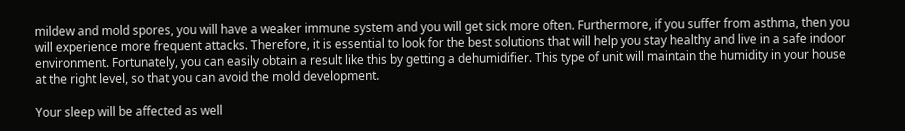mildew and mold spores, you will have a weaker immune system and you will get sick more often. Furthermore, if you suffer from asthma, then you will experience more frequent attacks. Therefore, it is essential to look for the best solutions that will help you stay healthy and live in a safe indoor environment. Fortunately, you can easily obtain a result like this by getting a dehumidifier. This type of unit will maintain the humidity in your house at the right level, so that you can avoid the mold development.

Your sleep will be affected as well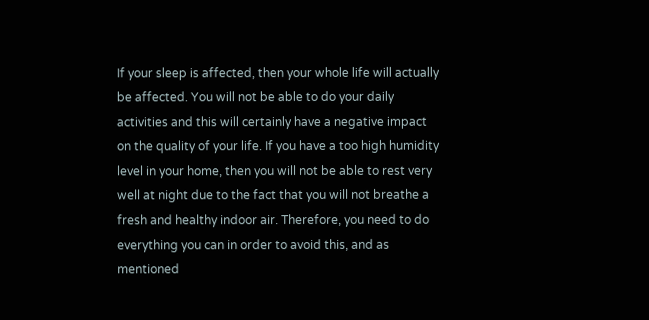If your sleep is affected, then your whole life will actually be affected. You will not be able to do your daily activities and this will certainly have a negative impact on the quality of your life. If you have a too high humidity level in your home, then you will not be able to rest very well at night due to the fact that you will not breathe a fresh and healthy indoor air. Therefore, you need to do everything you can in order to avoid this, and as mentioned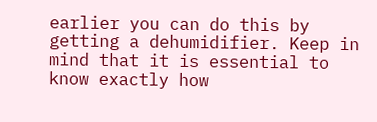earlier you can do this by getting a dehumidifier. Keep in mind that it is essential to know exactly how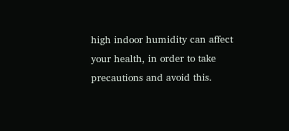high indoor humidity can affect your health, in order to take precautions and avoid this.